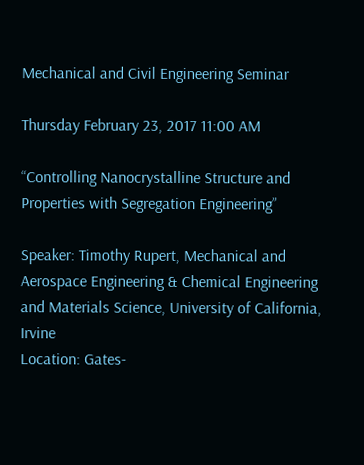Mechanical and Civil Engineering Seminar

Thursday February 23, 2017 11:00 AM

“Controlling Nanocrystalline Structure and Properties with Segregation Engineering”

Speaker: Timothy Rupert, Mechanical and Aerospace Engineering & Chemical Engineering and Materials Science, University of California, Irvine
Location: Gates-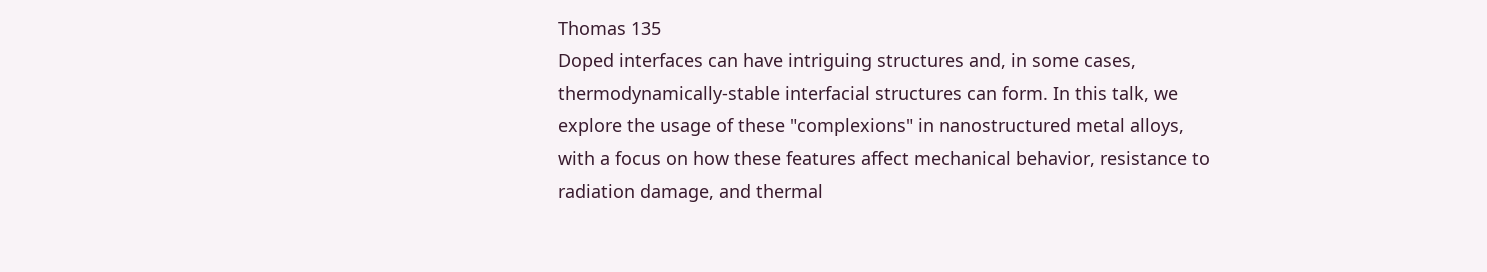Thomas 135
Doped interfaces can have intriguing structures and, in some cases, thermodynamically-stable interfacial structures can form. In this talk, we explore the usage of these "complexions" in nanostructured metal alloys, with a focus on how these features affect mechanical behavior, resistance to radiation damage, and thermal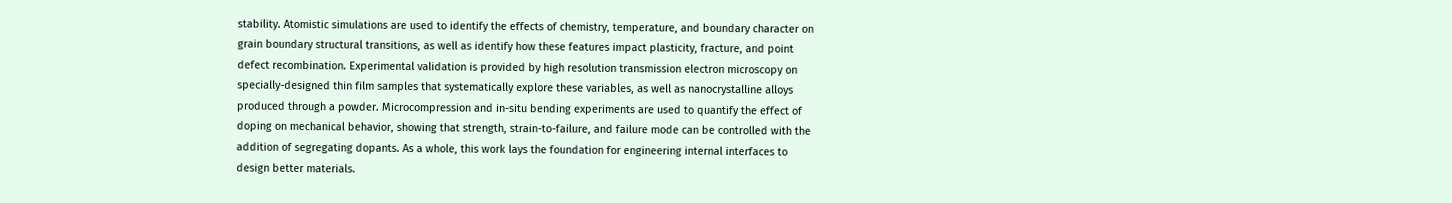stability. Atomistic simulations are used to identify the effects of chemistry, temperature, and boundary character on grain boundary structural transitions, as well as identify how these features impact plasticity, fracture, and point defect recombination. Experimental validation is provided by high resolution transmission electron microscopy on specially-designed thin film samples that systematically explore these variables, as well as nanocrystalline alloys produced through a powder. Microcompression and in-situ bending experiments are used to quantify the effect of doping on mechanical behavior, showing that strength, strain-to-failure, and failure mode can be controlled with the addition of segregating dopants. As a whole, this work lays the foundation for engineering internal interfaces to design better materials.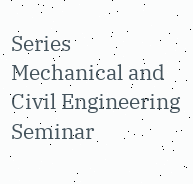Series Mechanical and Civil Engineering Seminar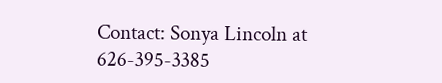Contact: Sonya Lincoln at 626-395-3385